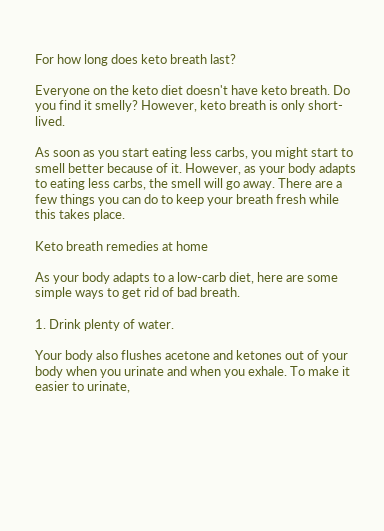For how long does keto breath last?

Everyone on the keto diet doesn't have keto breath. Do you find it smelly? However, keto breath is only short-lived.

As soon as you start eating less carbs, you might start to smell better because of it. However, as your body adapts to eating less carbs, the smell will go away. There are a few things you can do to keep your breath fresh while this takes place.

Keto breath remedies at home

As your body adapts to a low-carb diet, here are some simple ways to get rid of bad breath.

1. Drink plenty of water.

Your body also flushes acetone and ketones out of your body when you urinate and when you exhale. To make it easier to urinate,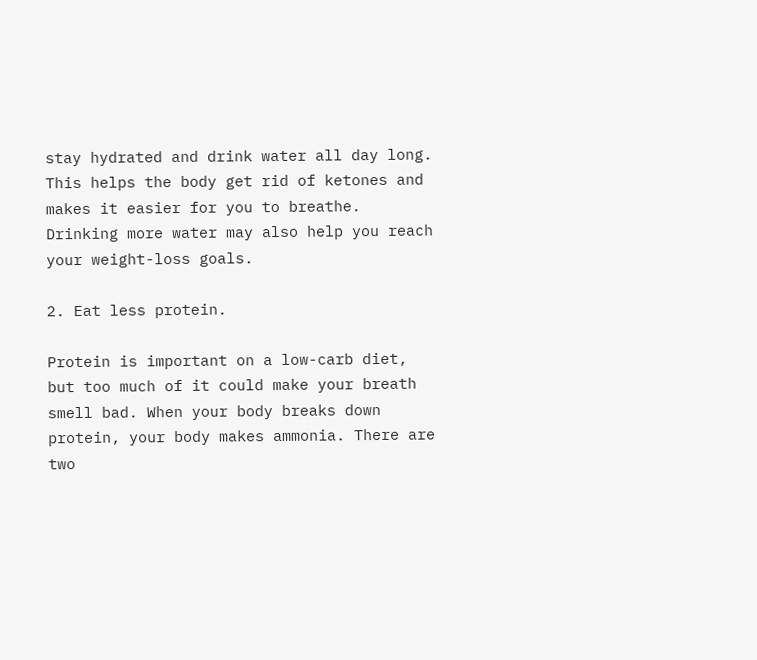stay hydrated and drink water all day long. This helps the body get rid of ketones and makes it easier for you to breathe. Drinking more water may also help you reach your weight-loss goals.

2. Eat less protein.

Protein is important on a low-carb diet, but too much of it could make your breath smell bad. When your body breaks down protein, your body makes ammonia. There are two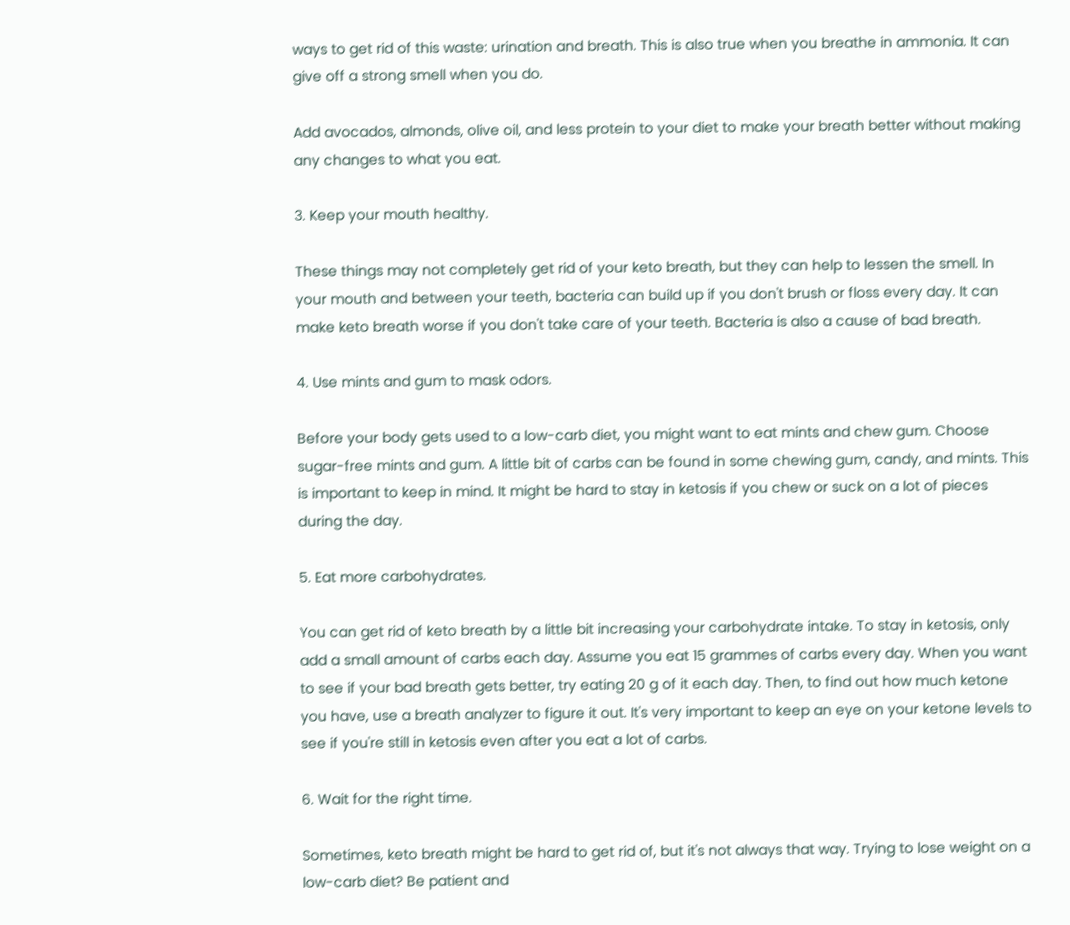ways to get rid of this waste: urination and breath. This is also true when you breathe in ammonia. It can give off a strong smell when you do.

Add avocados, almonds, olive oil, and less protein to your diet to make your breath better without making any changes to what you eat.

3. Keep your mouth healthy.

These things may not completely get rid of your keto breath, but they can help to lessen the smell. In your mouth and between your teeth, bacteria can build up if you don't brush or floss every day. It can make keto breath worse if you don't take care of your teeth. Bacteria is also a cause of bad breath.

4. Use mints and gum to mask odors.

Before your body gets used to a low-carb diet, you might want to eat mints and chew gum. Choose sugar-free mints and gum. A little bit of carbs can be found in some chewing gum, candy, and mints. This is important to keep in mind. It might be hard to stay in ketosis if you chew or suck on a lot of pieces during the day.

5. Eat more carbohydrates.

You can get rid of keto breath by a little bit increasing your carbohydrate intake. To stay in ketosis, only add a small amount of carbs each day. Assume you eat 15 grammes of carbs every day. When you want to see if your bad breath gets better, try eating 20 g of it each day. Then, to find out how much ketone you have, use a breath analyzer to figure it out. It's very important to keep an eye on your ketone levels to see if you're still in ketosis even after you eat a lot of carbs.

6. Wait for the right time.

Sometimes, keto breath might be hard to get rid of, but it's not always that way. Trying to lose weight on a low-carb diet? Be patient and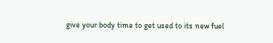give your body time to get used to its new fuel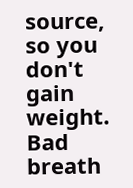source, so you don't gain weight. Bad breath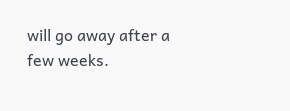will go away after a few weeks.